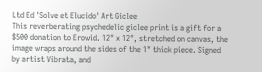Ltd Ed 'Solve et Elucido' Art Giclee
This reverberating psychedelic giclee print is a gift for a
$500 donation to Erowid. 12" x 12", stretched on canvas, the
image wraps around the sides of the 1" thick piece. Signed
by artist Vibrata, and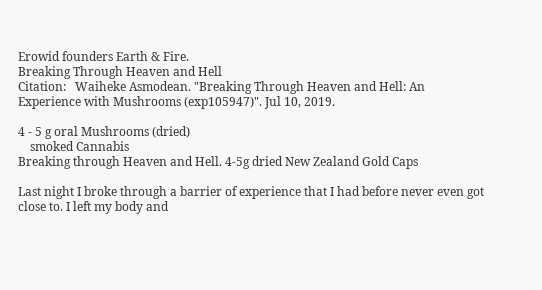Erowid founders Earth & Fire.
Breaking Through Heaven and Hell
Citation:   Waiheke Asmodean. "Breaking Through Heaven and Hell: An Experience with Mushrooms (exp105947)". Jul 10, 2019.

4 - 5 g oral Mushrooms (dried)
    smoked Cannabis
Breaking through Heaven and Hell. 4-5g dried New Zealand Gold Caps

Last night I broke through a barrier of experience that I had before never even got close to. I left my body and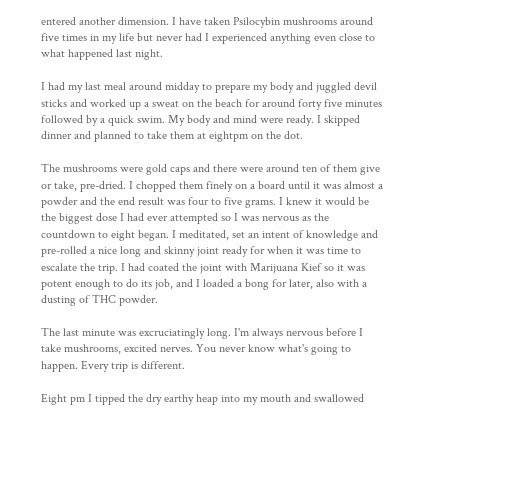entered another dimension. I have taken Psilocybin mushrooms around five times in my life but never had I experienced anything even close to what happened last night.

I had my last meal around midday to prepare my body and juggled devil sticks and worked up a sweat on the beach for around forty five minutes followed by a quick swim. My body and mind were ready. I skipped dinner and planned to take them at eightpm on the dot.

The mushrooms were gold caps and there were around ten of them give or take, pre-dried. I chopped them finely on a board until it was almost a powder and the end result was four to five grams. I knew it would be the biggest dose I had ever attempted so I was nervous as the countdown to eight began. I meditated, set an intent of knowledge and pre-rolled a nice long and skinny joint ready for when it was time to escalate the trip. I had coated the joint with Marijuana Kief so it was potent enough to do its job, and I loaded a bong for later, also with a dusting of THC powder.

The last minute was excruciatingly long. I'm always nervous before I take mushrooms, excited nerves. You never know what's going to happen. Every trip is different.

Eight pm I tipped the dry earthy heap into my mouth and swallowed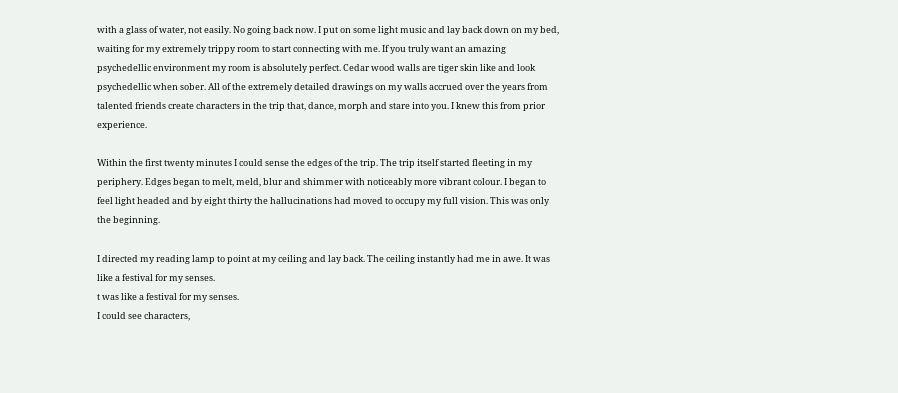with a glass of water, not easily. No going back now. I put on some light music and lay back down on my bed, waiting for my extremely trippy room to start connecting with me. If you truly want an amazing psychedellic environment my room is absolutely perfect. Cedar wood walls are tiger skin like and look psychedellic when sober. All of the extremely detailed drawings on my walls accrued over the years from talented friends create characters in the trip that, dance, morph and stare into you. I knew this from prior experience.

Within the first twenty minutes I could sense the edges of the trip. The trip itself started fleeting in my periphery. Edges began to melt, meld, blur and shimmer with noticeably more vibrant colour. I began to feel light headed and by eight thirty the hallucinations had moved to occupy my full vision. This was only the beginning.

I directed my reading lamp to point at my ceiling and lay back. The ceiling instantly had me in awe. It was like a festival for my senses.
t was like a festival for my senses.
I could see characters,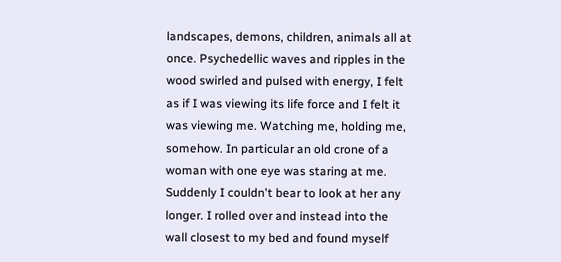landscapes, demons, children, animals all at once. Psychedellic waves and ripples in the wood swirled and pulsed with energy, I felt as if I was viewing its life force and I felt it was viewing me. Watching me, holding me, somehow. In particular an old crone of a woman with one eye was staring at me. Suddenly I couldn't bear to look at her any longer. I rolled over and instead into the wall closest to my bed and found myself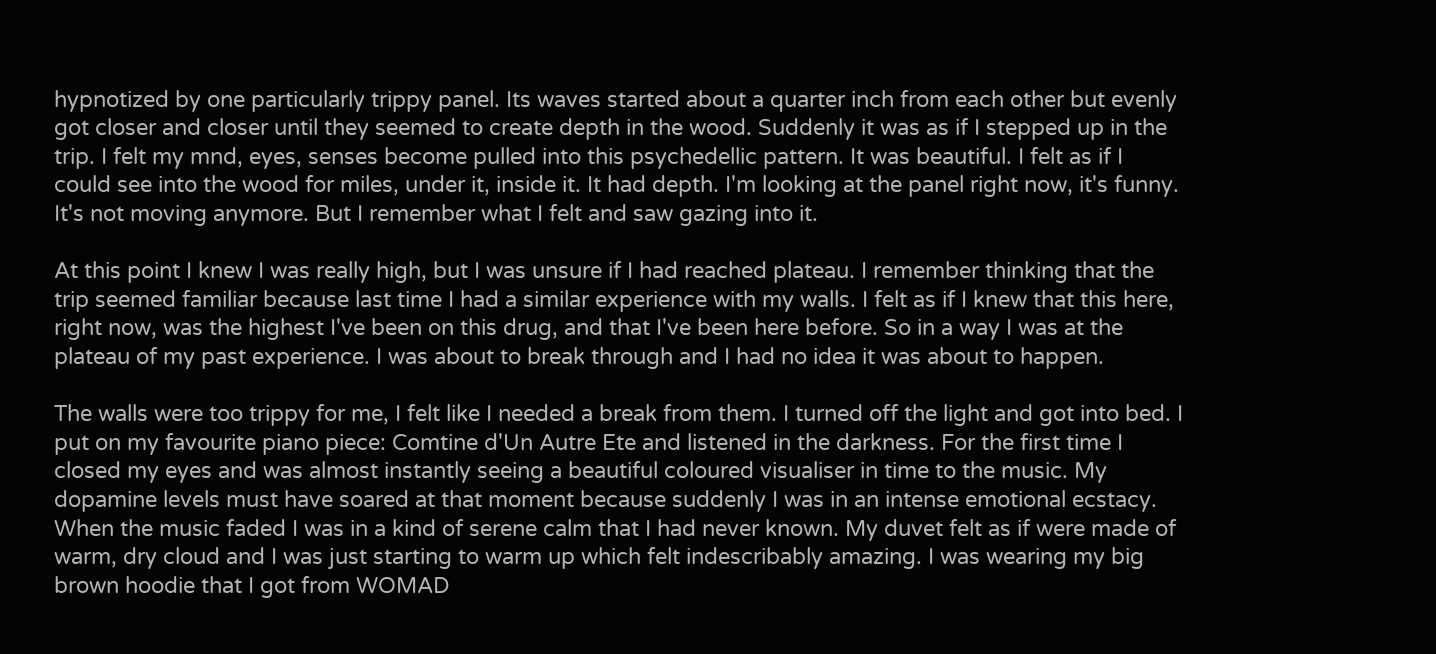hypnotized by one particularly trippy panel. Its waves started about a quarter inch from each other but evenly got closer and closer until they seemed to create depth in the wood. Suddenly it was as if I stepped up in the trip. I felt my mnd, eyes, senses become pulled into this psychedellic pattern. It was beautiful. I felt as if I could see into the wood for miles, under it, inside it. It had depth. I'm looking at the panel right now, it's funny. It's not moving anymore. But I remember what I felt and saw gazing into it.

At this point I knew I was really high, but I was unsure if I had reached plateau. I remember thinking that the trip seemed familiar because last time I had a similar experience with my walls. I felt as if I knew that this here, right now, was the highest I've been on this drug, and that I've been here before. So in a way I was at the plateau of my past experience. I was about to break through and I had no idea it was about to happen.

The walls were too trippy for me, I felt like I needed a break from them. I turned off the light and got into bed. I put on my favourite piano piece: Comtine d'Un Autre Ete and listened in the darkness. For the first time I closed my eyes and was almost instantly seeing a beautiful coloured visualiser in time to the music. My dopamine levels must have soared at that moment because suddenly I was in an intense emotional ecstacy. When the music faded I was in a kind of serene calm that I had never known. My duvet felt as if were made of warm, dry cloud and I was just starting to warm up which felt indescribably amazing. I was wearing my big brown hoodie that I got from WOMAD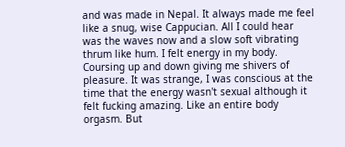and was made in Nepal. It always made me feel like a snug, wise Cappucian. All I could hear was the waves now and a slow soft vibrating thrum like hum. I felt energy in my body. Coursing up and down giving me shivers of pleasure. It was strange, I was conscious at the time that the energy wasn't sexual although it felt fucking amazing. Like an entire body orgasm. But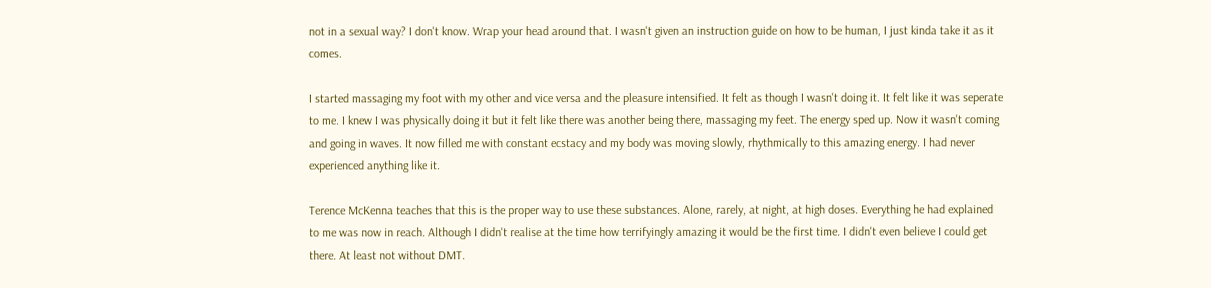not in a sexual way? I don't know. Wrap your head around that. I wasn't given an instruction guide on how to be human, I just kinda take it as it comes.

I started massaging my foot with my other and vice versa and the pleasure intensified. It felt as though I wasn't doing it. It felt like it was seperate to me. I knew I was physically doing it but it felt like there was another being there, massaging my feet. The energy sped up. Now it wasn't coming and going in waves. It now filled me with constant ecstacy and my body was moving slowly, rhythmically to this amazing energy. I had never experienced anything like it.

Terence McKenna teaches that this is the proper way to use these substances. Alone, rarely, at night, at high doses. Everything he had explained to me was now in reach. Although I didn't realise at the time how terrifyingly amazing it would be the first time. I didn't even believe I could get there. At least not without DMT.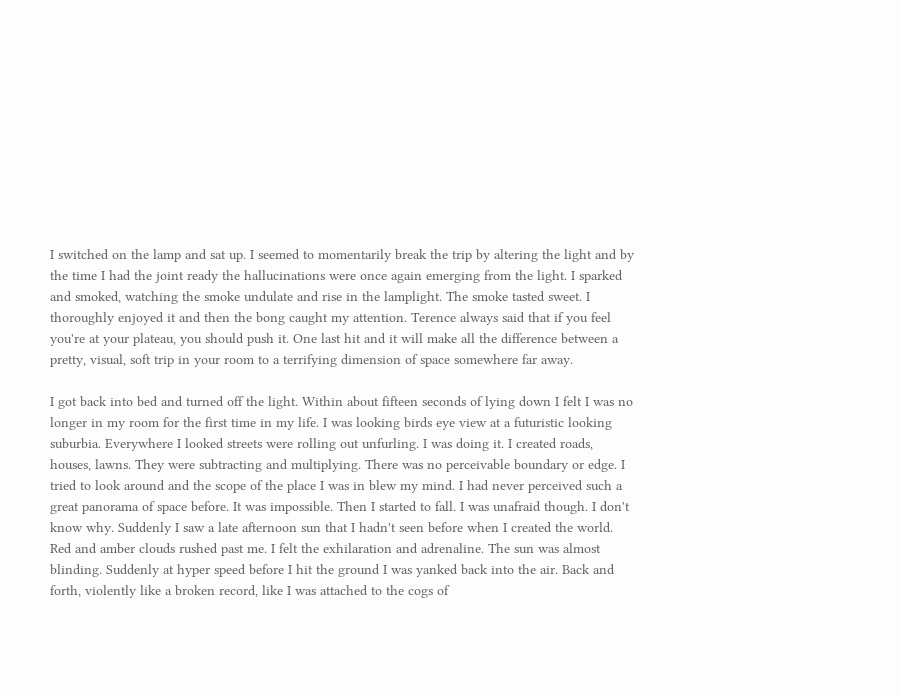I switched on the lamp and sat up. I seemed to momentarily break the trip by altering the light and by the time I had the joint ready the hallucinations were once again emerging from the light. I sparked and smoked, watching the smoke undulate and rise in the lamplight. The smoke tasted sweet. I thoroughly enjoyed it and then the bong caught my attention. Terence always said that if you feel you're at your plateau, you should push it. One last hit and it will make all the difference between a pretty, visual, soft trip in your room to a terrifying dimension of space somewhere far away.

I got back into bed and turned off the light. Within about fifteen seconds of lying down I felt I was no longer in my room for the first time in my life. I was looking birds eye view at a futuristic looking suburbia. Everywhere I looked streets were rolling out unfurling. I was doing it. I created roads, houses, lawns. They were subtracting and multiplying. There was no perceivable boundary or edge. I tried to look around and the scope of the place I was in blew my mind. I had never perceived such a great panorama of space before. It was impossible. Then I started to fall. I was unafraid though. I don't know why. Suddenly I saw a late afternoon sun that I hadn't seen before when I created the world. Red and amber clouds rushed past me. I felt the exhilaration and adrenaline. The sun was almost blinding. Suddenly at hyper speed before I hit the ground I was yanked back into the air. Back and forth, violently like a broken record, like I was attached to the cogs of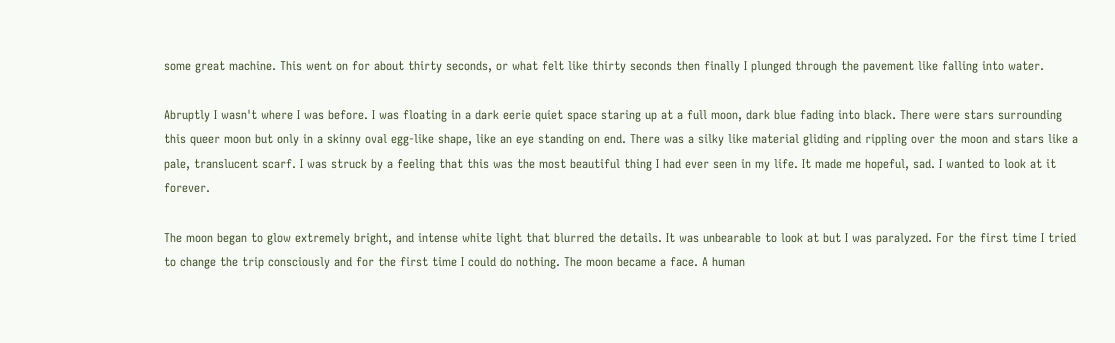some great machine. This went on for about thirty seconds, or what felt like thirty seconds then finally I plunged through the pavement like falling into water.

Abruptly I wasn't where I was before. I was floating in a dark eerie quiet space staring up at a full moon, dark blue fading into black. There were stars surrounding this queer moon but only in a skinny oval egg-like shape, like an eye standing on end. There was a silky like material gliding and rippling over the moon and stars like a pale, translucent scarf. I was struck by a feeling that this was the most beautiful thing I had ever seen in my life. It made me hopeful, sad. I wanted to look at it forever.

The moon began to glow extremely bright, and intense white light that blurred the details. It was unbearable to look at but I was paralyzed. For the first time I tried to change the trip consciously and for the first time I could do nothing. The moon became a face. A human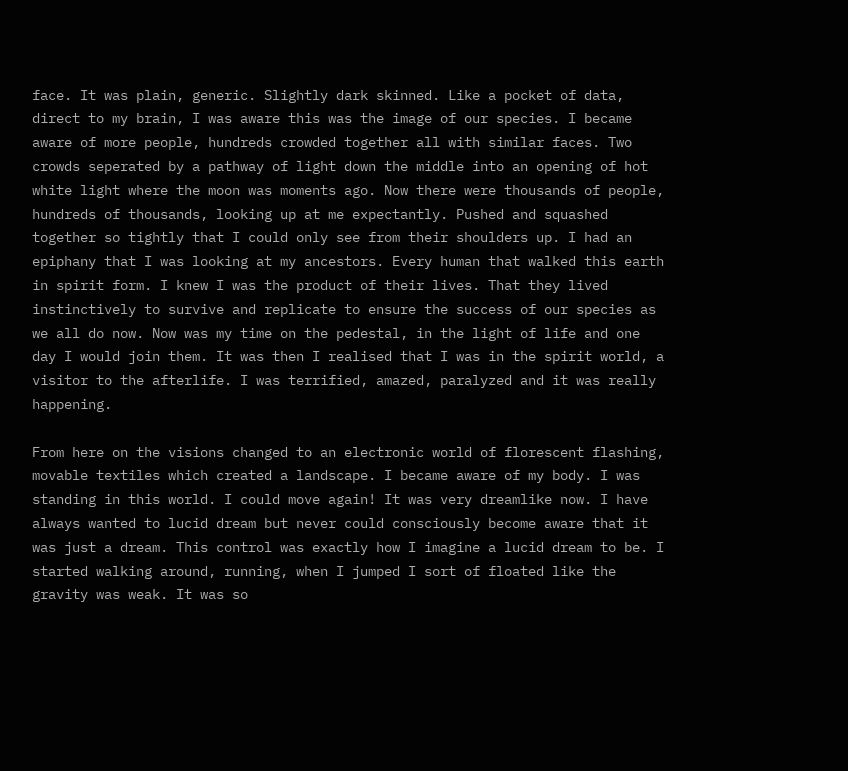face. It was plain, generic. Slightly dark skinned. Like a pocket of data, direct to my brain, I was aware this was the image of our species. I became aware of more people, hundreds crowded together all with similar faces. Two crowds seperated by a pathway of light down the middle into an opening of hot white light where the moon was moments ago. Now there were thousands of people, hundreds of thousands, looking up at me expectantly. Pushed and squashed together so tightly that I could only see from their shoulders up. I had an epiphany that I was looking at my ancestors. Every human that walked this earth in spirit form. I knew I was the product of their lives. That they lived instinctively to survive and replicate to ensure the success of our species as we all do now. Now was my time on the pedestal, in the light of life and one day I would join them. It was then I realised that I was in the spirit world, a visitor to the afterlife. I was terrified, amazed, paralyzed and it was really happening.

From here on the visions changed to an electronic world of florescent flashing, movable textiles which created a landscape. I became aware of my body. I was standing in this world. I could move again! It was very dreamlike now. I have always wanted to lucid dream but never could consciously become aware that it was just a dream. This control was exactly how I imagine a lucid dream to be. I started walking around, running, when I jumped I sort of floated like the gravity was weak. It was so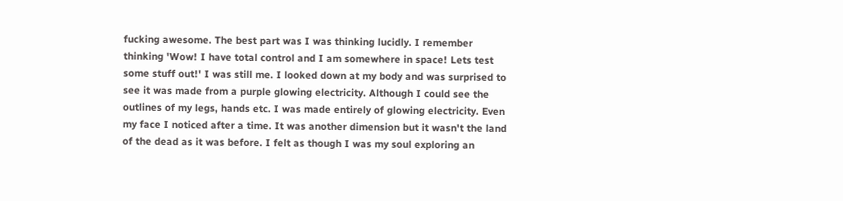fucking awesome. The best part was I was thinking lucidly. I remember thinking 'Wow! I have total control and I am somewhere in space! Lets test some stuff out!' I was still me. I looked down at my body and was surprised to see it was made from a purple glowing electricity. Although I could see the outlines of my legs, hands etc. I was made entirely of glowing electricity. Even my face I noticed after a time. It was another dimension but it wasn't the land of the dead as it was before. I felt as though I was my soul exploring an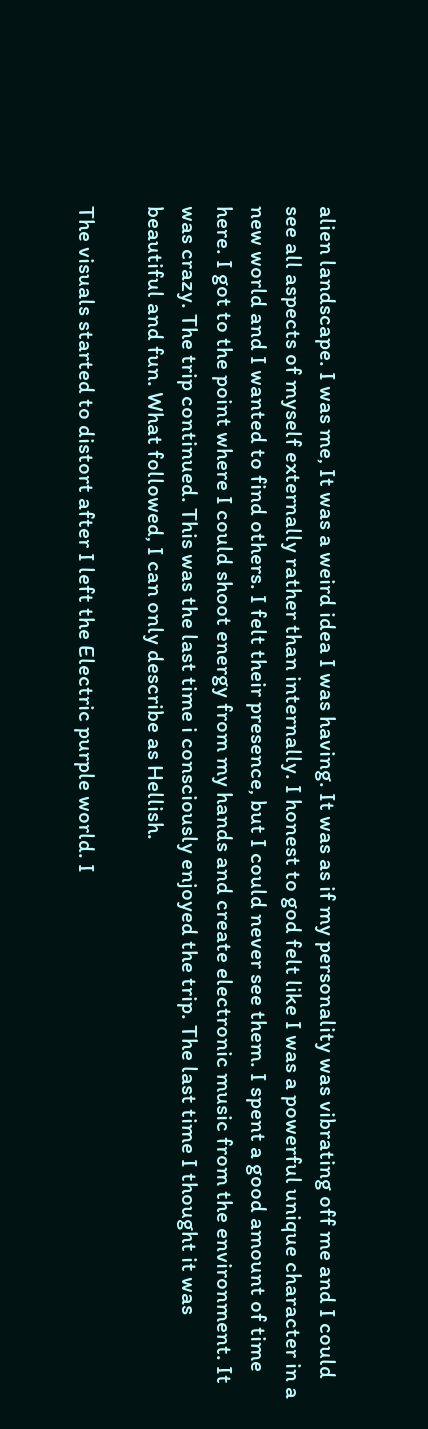alien landscape. I was me, It was a weird idea I was having. It was as if my personality was vibrating off me and I could see all aspects of myself externally rather than internally. I honest to god felt like I was a powerful unique character in a new world and I wanted to find others. I felt their presence, but I could never see them. I spent a good amount of time here. I got to the point where I could shoot energy from my hands and create electronic music from the environment. It was crazy. The trip continued. This was the last time i consciously enjoyed the trip. The last time I thought it was beautiful and fun. What followed, I can only describe as Hellish.

The visuals started to distort after I left the Electric purple world. I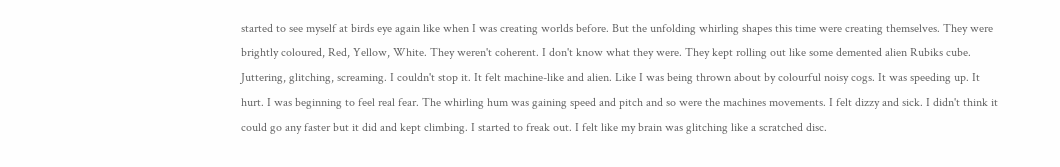started to see myself at birds eye again like when I was creating worlds before. But the unfolding whirling shapes this time were creating themselves. They were brightly coloured, Red, Yellow, White. They weren't coherent. I don't know what they were. They kept rolling out like some demented alien Rubiks cube. Juttering, glitching, screaming. I couldn't stop it. It felt machine-like and alien. Like I was being thrown about by colourful noisy cogs. It was speeding up. It hurt. I was beginning to feel real fear. The whirling hum was gaining speed and pitch and so were the machines movements. I felt dizzy and sick. I didn't think it could go any faster but it did and kept climbing. I started to freak out. I felt like my brain was glitching like a scratched disc.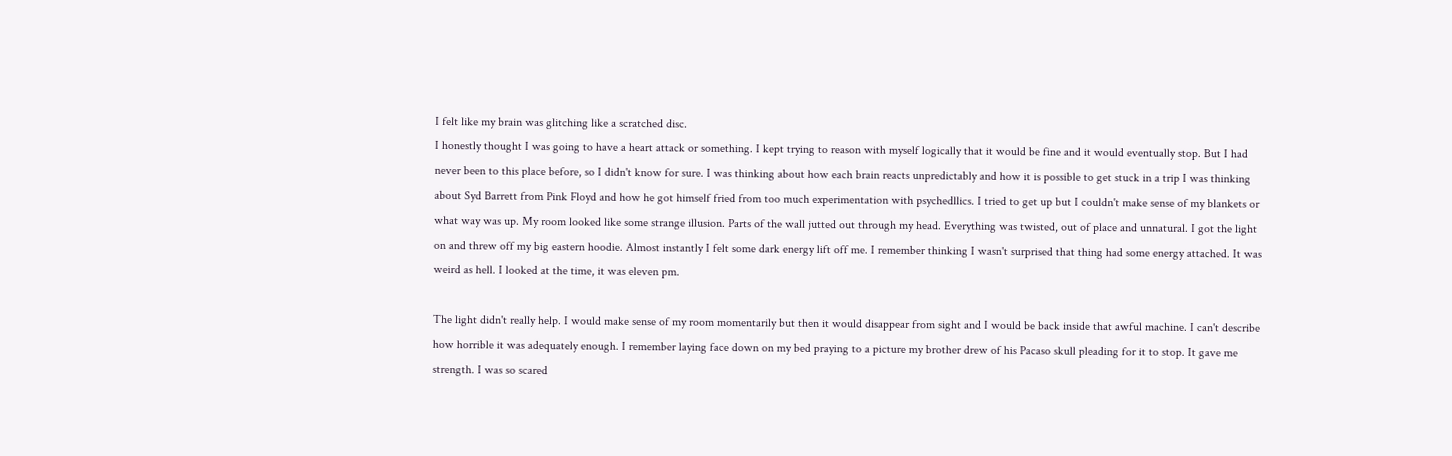I felt like my brain was glitching like a scratched disc.
I honestly thought I was going to have a heart attack or something. I kept trying to reason with myself logically that it would be fine and it would eventually stop. But I had never been to this place before, so I didn't know for sure. I was thinking about how each brain reacts unpredictably and how it is possible to get stuck in a trip I was thinking about Syd Barrett from Pink Floyd and how he got himself fried from too much experimentation with psychedllics. I tried to get up but I couldn't make sense of my blankets or what way was up. My room looked like some strange illusion. Parts of the wall jutted out through my head. Everything was twisted, out of place and unnatural. I got the light on and threw off my big eastern hoodie. Almost instantly I felt some dark energy lift off me. I remember thinking I wasn't surprised that thing had some energy attached. It was weird as hell. I looked at the time, it was eleven pm.

The light didn't really help. I would make sense of my room momentarily but then it would disappear from sight and I would be back inside that awful machine. I can't describe how horrible it was adequately enough. I remember laying face down on my bed praying to a picture my brother drew of his Pacaso skull pleading for it to stop. It gave me strength. I was so scared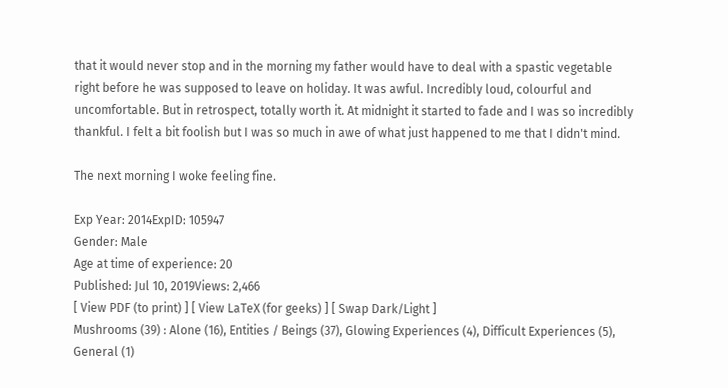that it would never stop and in the morning my father would have to deal with a spastic vegetable right before he was supposed to leave on holiday. It was awful. Incredibly loud, colourful and uncomfortable. But in retrospect, totally worth it. At midnight it started to fade and I was so incredibly thankful. I felt a bit foolish but I was so much in awe of what just happened to me that I didn't mind.

The next morning I woke feeling fine.

Exp Year: 2014ExpID: 105947
Gender: Male
Age at time of experience: 20
Published: Jul 10, 2019Views: 2,466
[ View PDF (to print) ] [ View LaTeX (for geeks) ] [ Swap Dark/Light ]
Mushrooms (39) : Alone (16), Entities / Beings (37), Glowing Experiences (4), Difficult Experiences (5), General (1)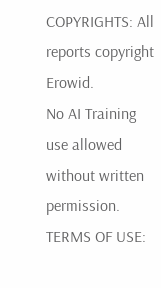COPYRIGHTS: All reports copyright Erowid.
No AI Training use allowed without written permission.
TERMS OF USE: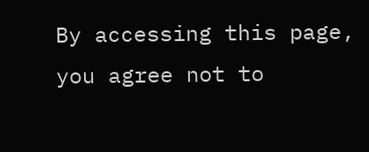By accessing this page, you agree not to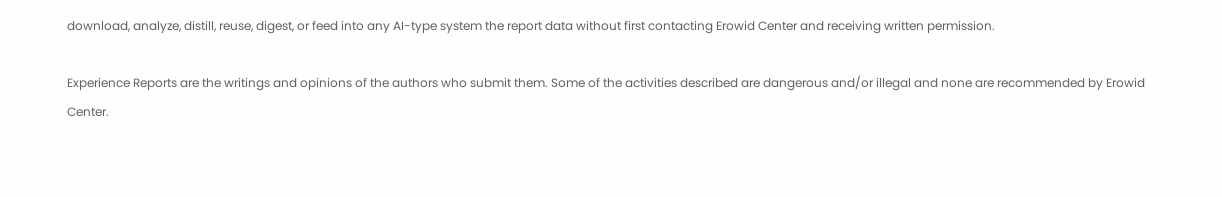download, analyze, distill, reuse, digest, or feed into any AI-type system the report data without first contacting Erowid Center and receiving written permission.

Experience Reports are the writings and opinions of the authors who submit them. Some of the activities described are dangerous and/or illegal and none are recommended by Erowid Center.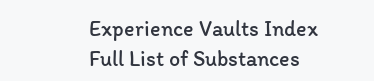Experience Vaults Index Full List of Substances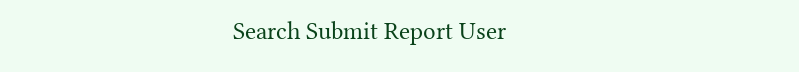Search Submit Report User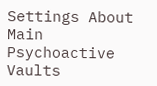Settings About Main Psychoactive Vaults